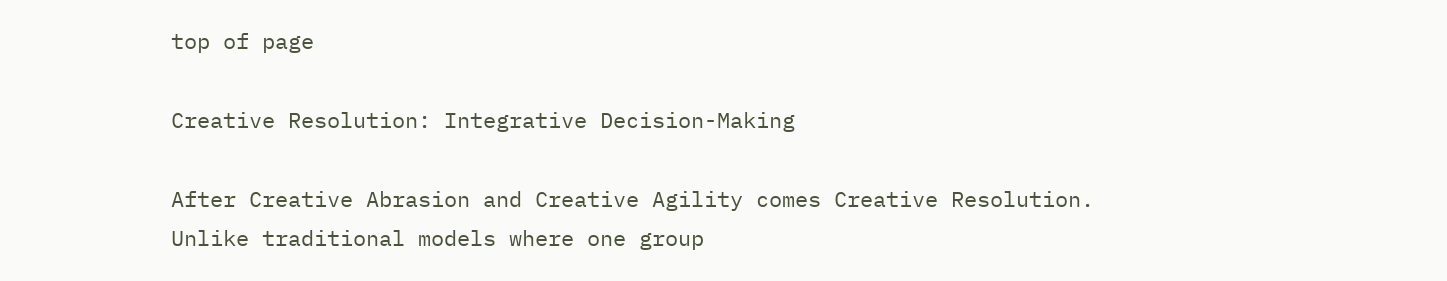top of page

Creative Resolution: Integrative Decision-Making

After Creative Abrasion and Creative Agility comes Creative Resolution. Unlike traditional models where one group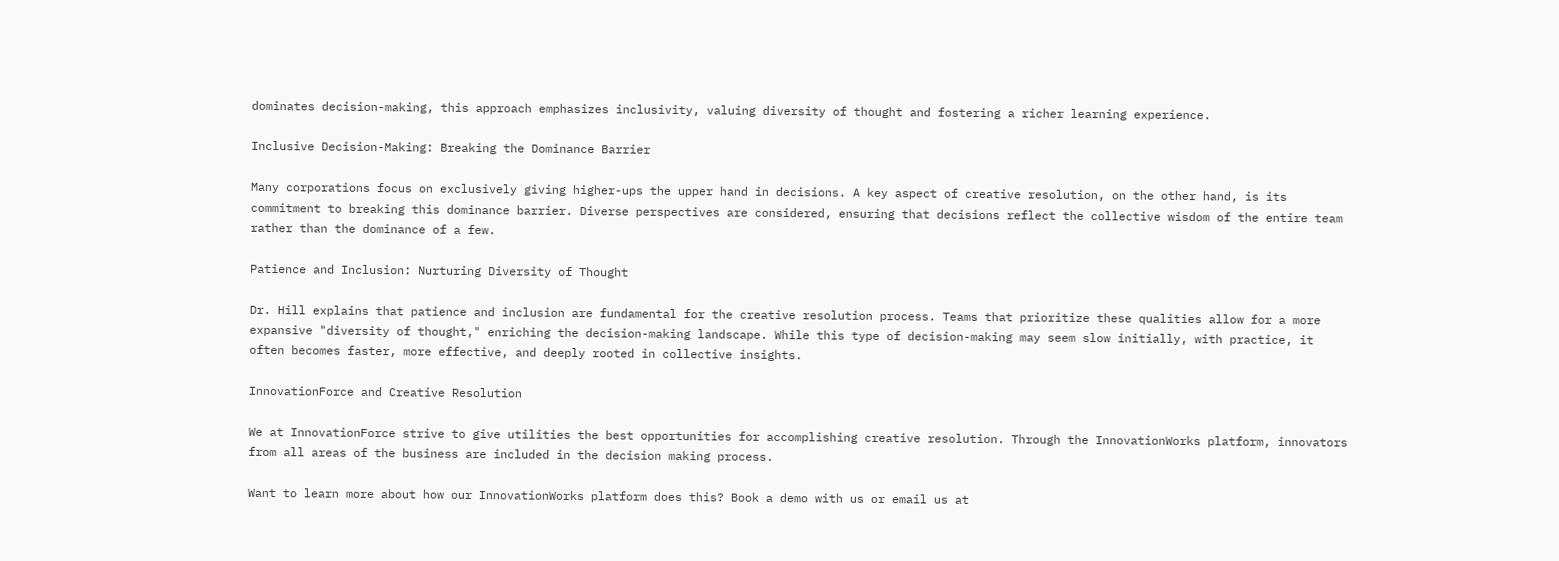dominates decision-making, this approach emphasizes inclusivity, valuing diversity of thought and fostering a richer learning experience.

Inclusive Decision-Making: Breaking the Dominance Barrier

Many corporations focus on exclusively giving higher-ups the upper hand in decisions. A key aspect of creative resolution, on the other hand, is its commitment to breaking this dominance barrier. Diverse perspectives are considered, ensuring that decisions reflect the collective wisdom of the entire team rather than the dominance of a few.

Patience and Inclusion: Nurturing Diversity of Thought

Dr. Hill explains that patience and inclusion are fundamental for the creative resolution process. Teams that prioritize these qualities allow for a more expansive "diversity of thought," enriching the decision-making landscape. While this type of decision-making may seem slow initially, with practice, it often becomes faster, more effective, and deeply rooted in collective insights.

InnovationForce and Creative Resolution

We at InnovationForce strive to give utilities the best opportunities for accomplishing creative resolution. Through the InnovationWorks platform, innovators from all areas of the business are included in the decision making process.

Want to learn more about how our InnovationWorks platform does this? Book a demo with us or email us at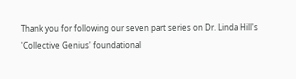Thank you for following our seven part series on Dr. Linda Hill's 'Collective Genius' foundational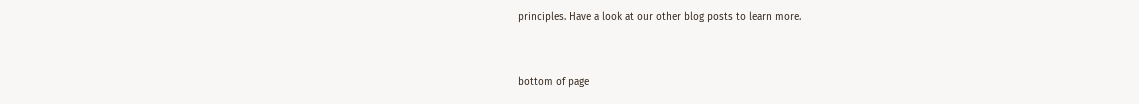principles. Have a look at our other blog posts to learn more.


bottom of page